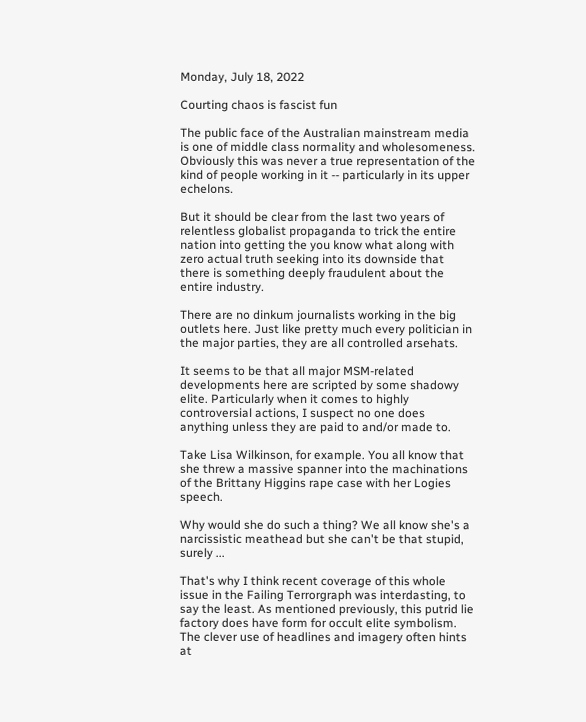Monday, July 18, 2022

Courting chaos is fascist fun

The public face of the Australian mainstream media is one of middle class normality and wholesomeness. Obviously this was never a true representation of the kind of people working in it -- particularly in its upper echelons.

But it should be clear from the last two years of relentless globalist propaganda to trick the entire nation into getting the you know what along with zero actual truth seeking into its downside that there is something deeply fraudulent about the entire industry.

There are no dinkum journalists working in the big outlets here. Just like pretty much every politician in the major parties, they are all controlled arsehats.

It seems to be that all major MSM-related developments here are scripted by some shadowy elite. Particularly when it comes to highly controversial actions, I suspect no one does anything unless they are paid to and/or made to.

Take Lisa Wilkinson, for example. You all know that she threw a massive spanner into the machinations of the Brittany Higgins rape case with her Logies speech.

Why would she do such a thing? We all know she's a narcissistic meathead but she can't be that stupid, surely ...

That's why I think recent coverage of this whole issue in the Failing Terrorgraph was interdasting, to say the least. As mentioned previously, this putrid lie factory does have form for occult elite symbolism. The clever use of headlines and imagery often hints at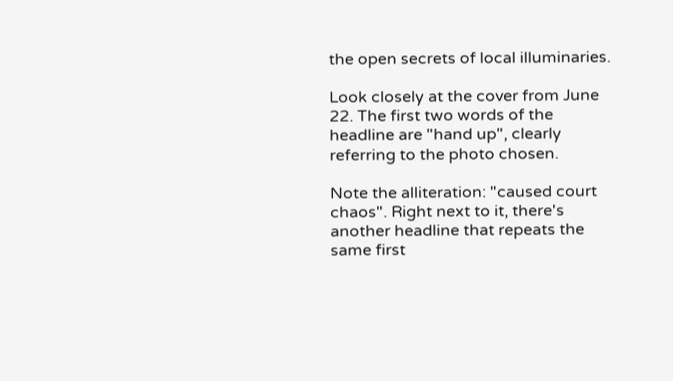the open secrets of local illuminaries.

Look closely at the cover from June 22. The first two words of the headline are "hand up", clearly referring to the photo chosen.

Note the alliteration: "caused court chaos". Right next to it, there's another headline that repeats the same first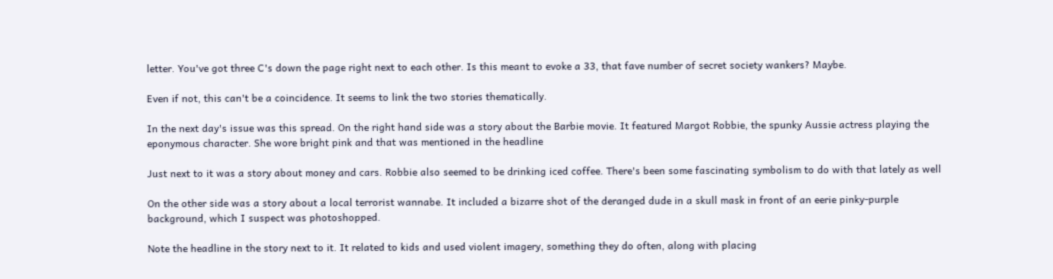letter. You've got three C's down the page right next to each other. Is this meant to evoke a 33, that fave number of secret society wankers? Maybe.

Even if not, this can't be a coincidence. It seems to link the two stories thematically.

In the next day's issue was this spread. On the right hand side was a story about the Barbie movie. It featured Margot Robbie, the spunky Aussie actress playing the eponymous character. She wore bright pink and that was mentioned in the headline

Just next to it was a story about money and cars. Robbie also seemed to be drinking iced coffee. There's been some fascinating symbolism to do with that lately as well

On the other side was a story about a local terrorist wannabe. It included a bizarre shot of the deranged dude in a skull mask in front of an eerie pinky-purple background, which I suspect was photoshopped.

Note the headline in the story next to it. It related to kids and used violent imagery, something they do often, along with placing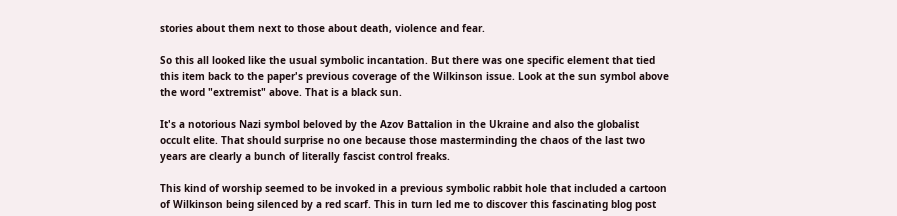stories about them next to those about death, violence and fear.

So this all looked like the usual symbolic incantation. But there was one specific element that tied this item back to the paper's previous coverage of the Wilkinson issue. Look at the sun symbol above the word "extremist" above. That is a black sun.

It's a notorious Nazi symbol beloved by the Azov Battalion in the Ukraine and also the globalist occult elite. That should surprise no one because those masterminding the chaos of the last two years are clearly a bunch of literally fascist control freaks.

This kind of worship seemed to be invoked in a previous symbolic rabbit hole that included a cartoon of Wilkinson being silenced by a red scarf. This in turn led me to discover this fascinating blog post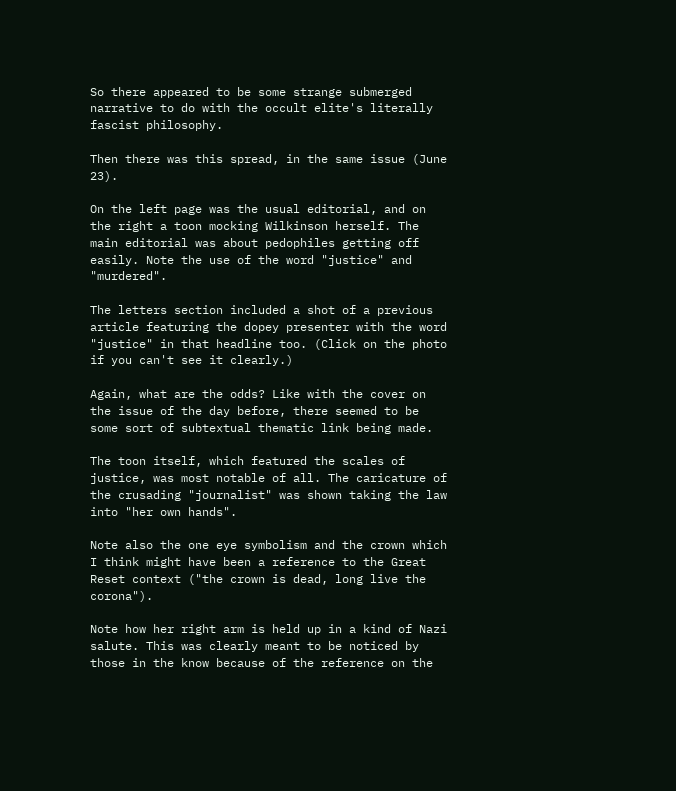So there appeared to be some strange submerged narrative to do with the occult elite's literally fascist philosophy.

Then there was this spread, in the same issue (June 23).

On the left page was the usual editorial, and on the right a toon mocking Wilkinson herself. The main editorial was about pedophiles getting off easily. Note the use of the word "justice" and "murdered".

The letters section included a shot of a previous article featuring the dopey presenter with the word "justice" in that headline too. (Click on the photo if you can't see it clearly.)

Again, what are the odds? Like with the cover on the issue of the day before, there seemed to be some sort of subtextual thematic link being made.

The toon itself, which featured the scales of justice, was most notable of all. The caricature of the crusading "journalist" was shown taking the law into "her own hands".

Note also the one eye symbolism and the crown which I think might have been a reference to the Great Reset context ("the crown is dead, long live the corona").

Note how her right arm is held up in a kind of Nazi salute. This was clearly meant to be noticed by those in the know because of the reference on the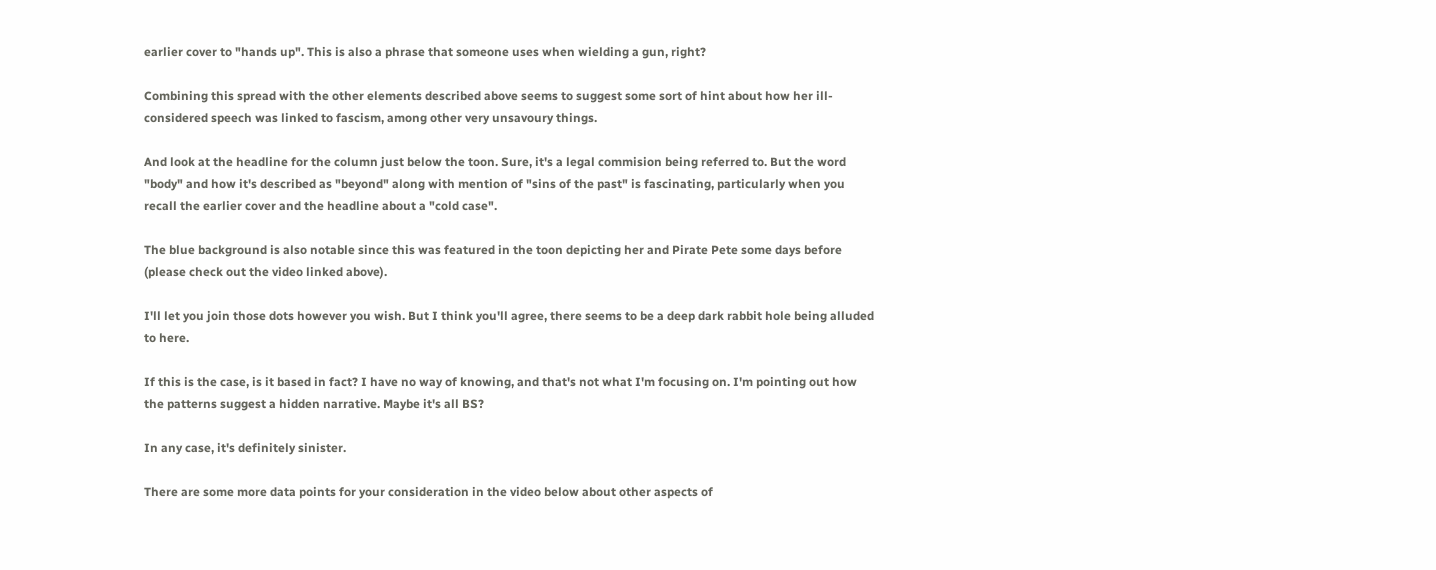earlier cover to "hands up". This is also a phrase that someone uses when wielding a gun, right?

Combining this spread with the other elements described above seems to suggest some sort of hint about how her ill-considered speech was linked to fascism, among other very unsavoury things.

And look at the headline for the column just below the toon. Sure, it's a legal commision being referred to. But the word "body" and how it's described as "beyond" along with mention of "sins of the past" is fascinating, particularly when you recall the earlier cover and the headline about a "cold case".

The blue background is also notable since this was featured in the toon depicting her and Pirate Pete some days before (please check out the video linked above).

I'll let you join those dots however you wish. But I think you'll agree, there seems to be a deep dark rabbit hole being alluded to here.

If this is the case, is it based in fact? I have no way of knowing, and that's not what I'm focusing on. I'm pointing out how the patterns suggest a hidden narrative. Maybe it's all BS?

In any case, it's definitely sinister.

There are some more data points for your consideration in the video below about other aspects of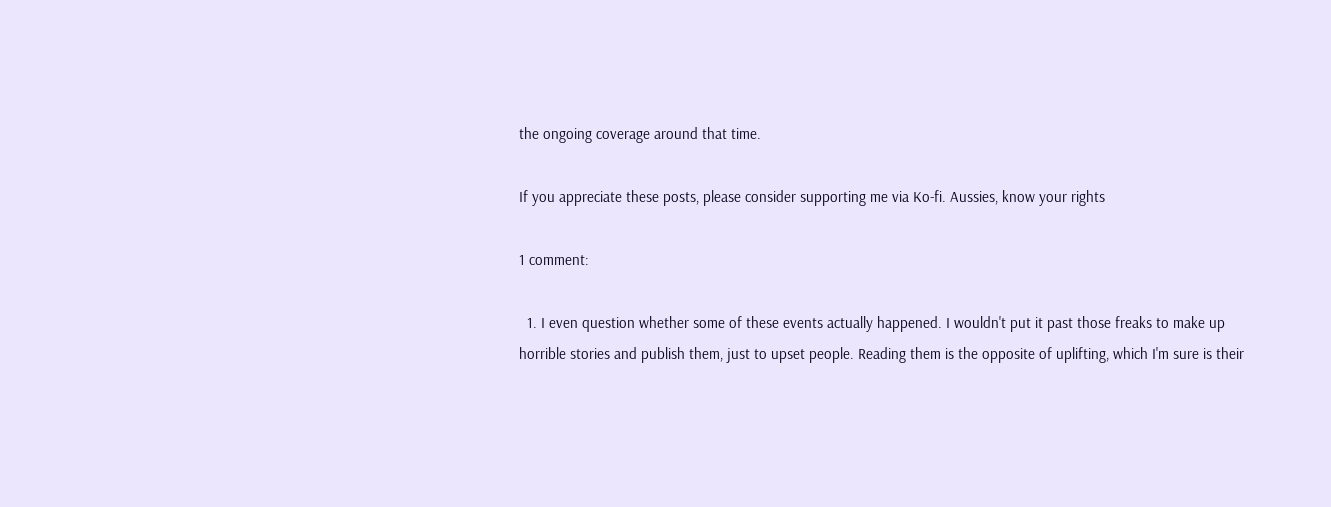the ongoing coverage around that time.

If you appreciate these posts, please consider supporting me via Ko-fi. Aussies, know your rights

1 comment:

  1. I even question whether some of these events actually happened. I wouldn't put it past those freaks to make up horrible stories and publish them, just to upset people. Reading them is the opposite of uplifting, which I'm sure is their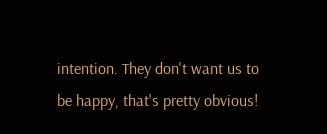intention. They don't want us to be happy, that's pretty obvious!